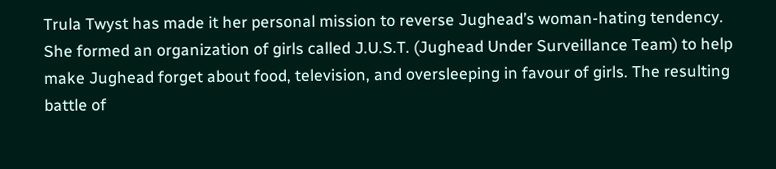Trula Twyst has made it her personal mission to reverse Jughead’s woman-hating tendency. She formed an organization of girls called J.U.S.T. (Jughead Under Surveillance Team) to help make Jughead forget about food, television, and oversleeping in favour of girls. The resulting battle of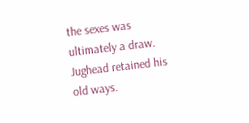the sexes was ultimately a draw. Jughead retained his old ways.